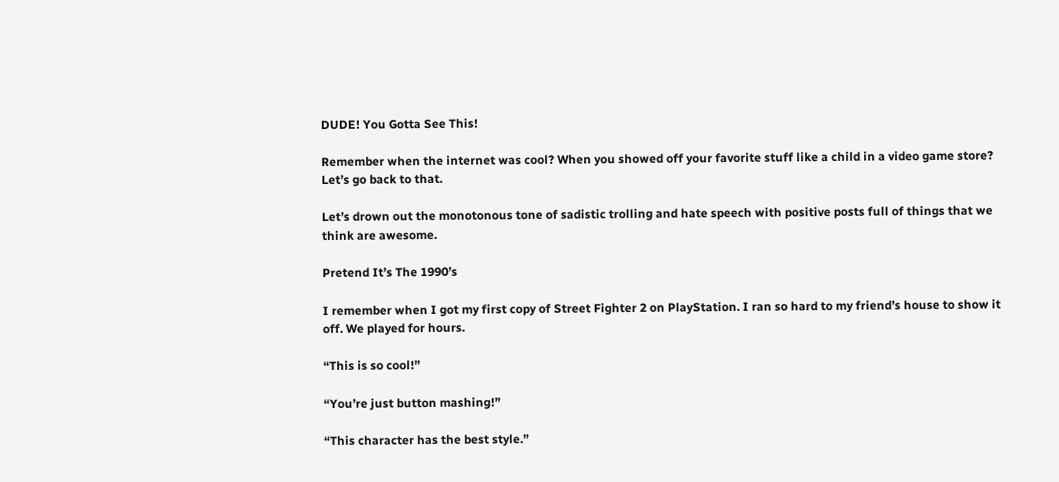DUDE! You Gotta See This!

Remember when the internet was cool? When you showed off your favorite stuff like a child in a video game store? Let’s go back to that.

Let’s drown out the monotonous tone of sadistic trolling and hate speech with positive posts full of things that we think are awesome.

Pretend It’s The 1990’s

I remember when I got my first copy of Street Fighter 2 on PlayStation. I ran so hard to my friend’s house to show it off. We played for hours.

“This is so cool!”

“You’re just button mashing!”

“This character has the best style.”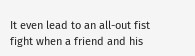It even lead to an all-out fist fight when a friend and his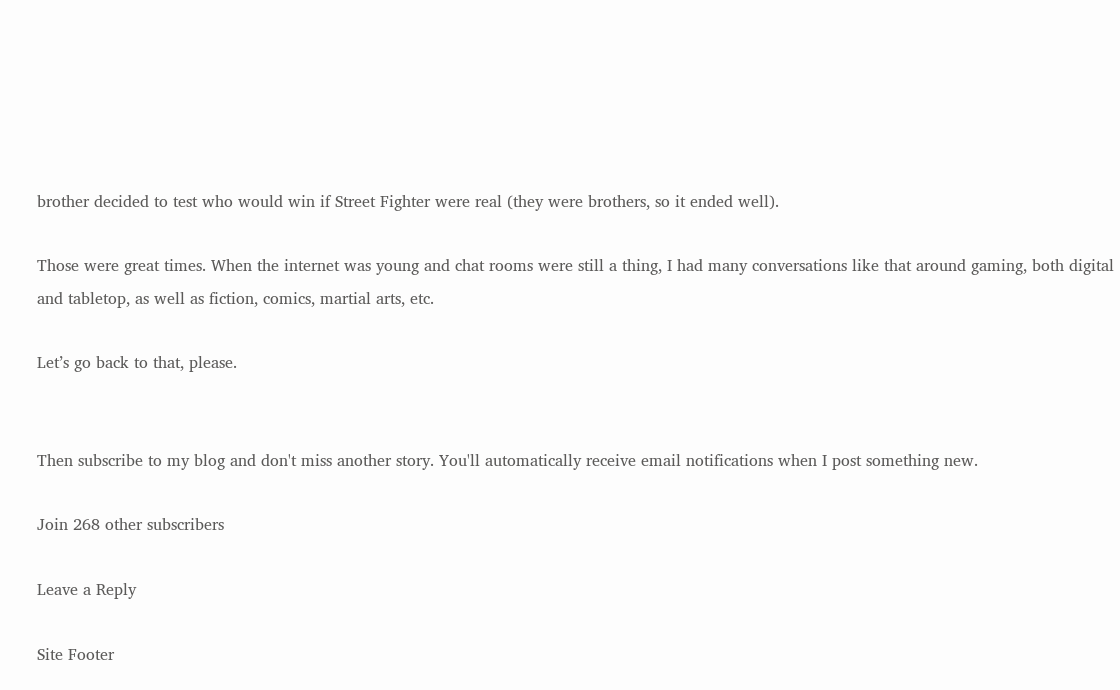brother decided to test who would win if Street Fighter were real (they were brothers, so it ended well).

Those were great times. When the internet was young and chat rooms were still a thing, I had many conversations like that around gaming, both digital and tabletop, as well as fiction, comics, martial arts, etc.

Let’s go back to that, please.


Then subscribe to my blog and don't miss another story. You'll automatically receive email notifications when I post something new.

Join 268 other subscribers

Leave a Reply

Site Footer